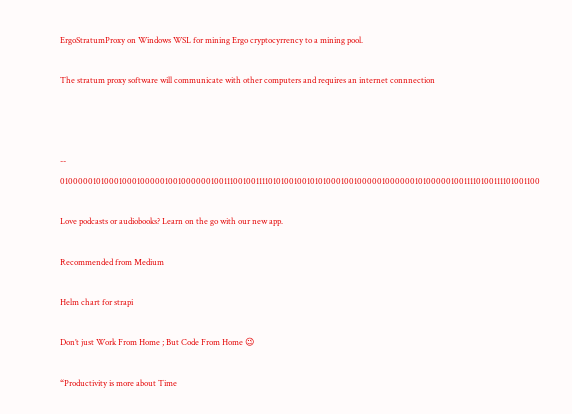ErgoStratumProxy on Windows WSL for mining Ergo cryptocyrrency to a mining pool.

The stratum proxy software will communicate with other computers and requires an internet connnection



-- 0100000101000100010000010010000001001110010011110101001001010100010010000010000001010000010011110100111101001100

Love podcasts or audiobooks? Learn on the go with our new app.

Recommended from Medium

Helm chart for strapi

Don’t just Work From Home ; But Code From Home 😉

“Productivity is more about Time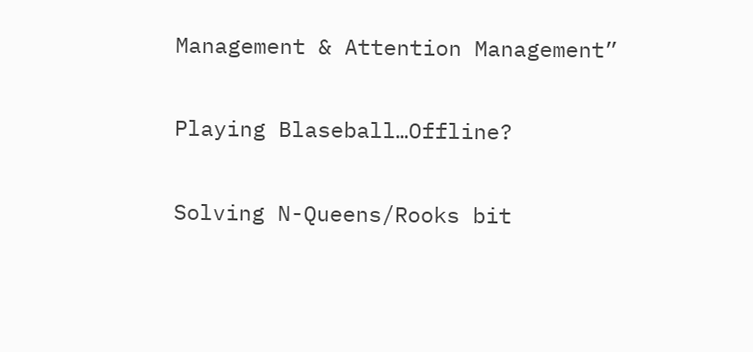Management & Attention Management”

Playing Blaseball…Offline?

Solving N-Queens/Rooks bit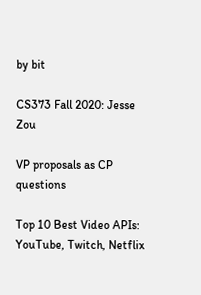by bit

CS373 Fall 2020: Jesse Zou

VP proposals as CP questions

Top 10 Best Video APIs: YouTube, Twitch, Netflix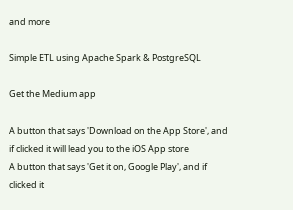and more

Simple ETL using Apache Spark & PostgreSQL

Get the Medium app

A button that says 'Download on the App Store', and if clicked it will lead you to the iOS App store
A button that says 'Get it on, Google Play', and if clicked it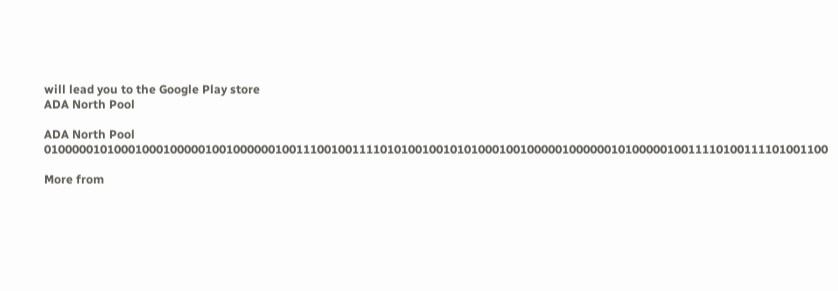will lead you to the Google Play store
ADA North Pool

ADA North Pool 0100000101000100010000010010000001001110010011110101001001010100010010000010000001010000010011110100111101001100

More from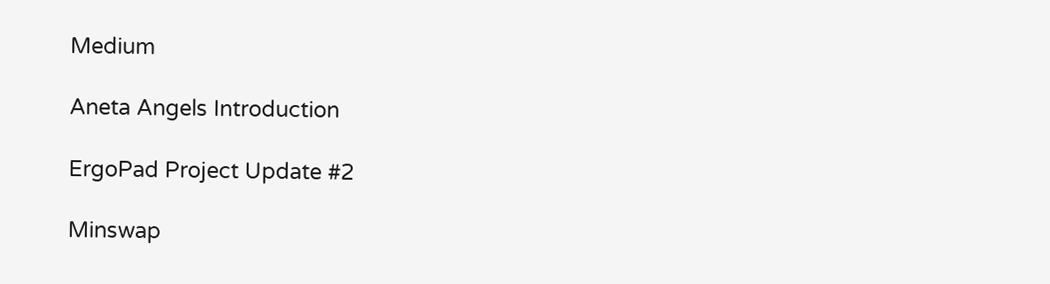Medium

Aneta Angels Introduction

ErgoPad Project Update #2

Minswap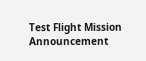Test Flight Mission Announcement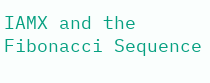IAMX and the Fibonacci Sequence